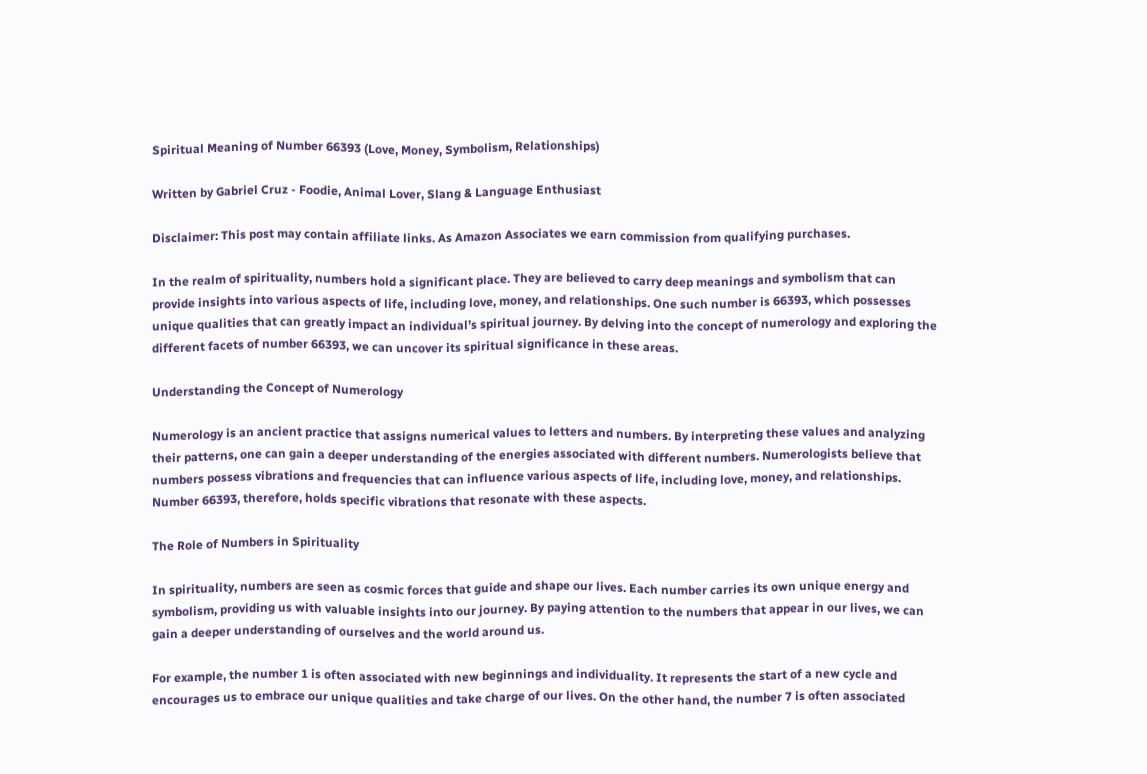Spiritual Meaning of Number 66393 (Love, Money, Symbolism, Relationships)

Written by Gabriel Cruz - Foodie, Animal Lover, Slang & Language Enthusiast

Disclaimer: This post may contain affiliate links. As Amazon Associates we earn commission from qualifying purchases.

In the realm of spirituality, numbers hold a significant place. They are believed to carry deep meanings and symbolism that can provide insights into various aspects of life, including love, money, and relationships. One such number is 66393, which possesses unique qualities that can greatly impact an individual’s spiritual journey. By delving into the concept of numerology and exploring the different facets of number 66393, we can uncover its spiritual significance in these areas.

Understanding the Concept of Numerology

Numerology is an ancient practice that assigns numerical values to letters and numbers. By interpreting these values and analyzing their patterns, one can gain a deeper understanding of the energies associated with different numbers. Numerologists believe that numbers possess vibrations and frequencies that can influence various aspects of life, including love, money, and relationships. Number 66393, therefore, holds specific vibrations that resonate with these aspects.

The Role of Numbers in Spirituality

In spirituality, numbers are seen as cosmic forces that guide and shape our lives. Each number carries its own unique energy and symbolism, providing us with valuable insights into our journey. By paying attention to the numbers that appear in our lives, we can gain a deeper understanding of ourselves and the world around us.

For example, the number 1 is often associated with new beginnings and individuality. It represents the start of a new cycle and encourages us to embrace our unique qualities and take charge of our lives. On the other hand, the number 7 is often associated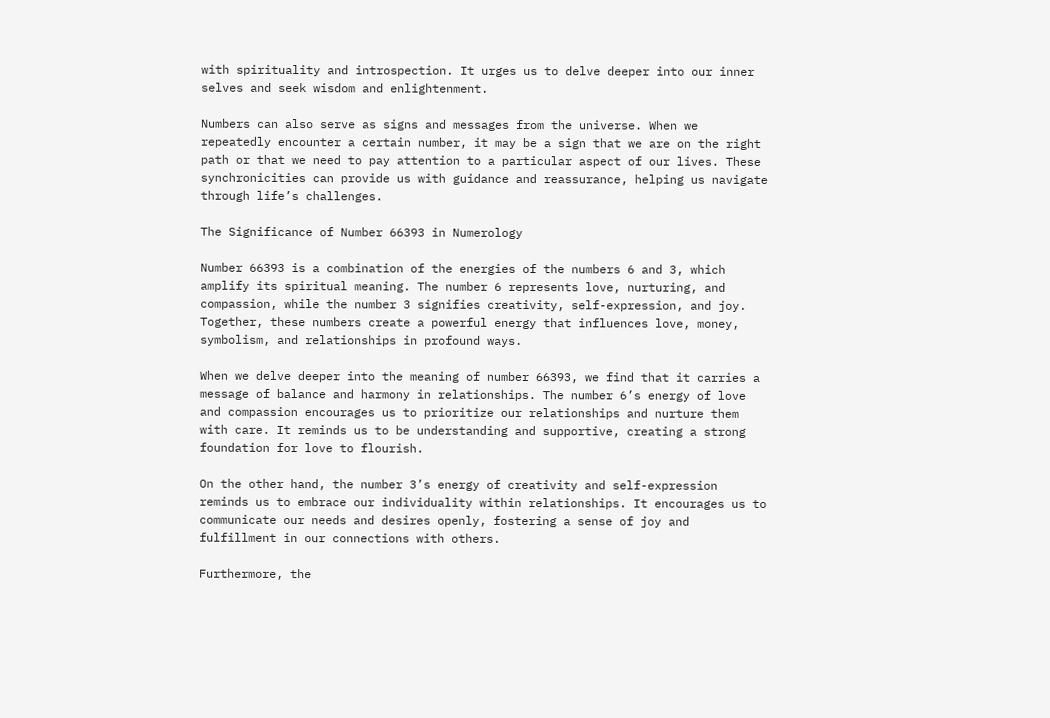with spirituality and introspection. It urges us to delve deeper into our inner selves and seek wisdom and enlightenment.

Numbers can also serve as signs and messages from the universe. When we repeatedly encounter a certain number, it may be a sign that we are on the right path or that we need to pay attention to a particular aspect of our lives. These synchronicities can provide us with guidance and reassurance, helping us navigate through life’s challenges.

The Significance of Number 66393 in Numerology

Number 66393 is a combination of the energies of the numbers 6 and 3, which amplify its spiritual meaning. The number 6 represents love, nurturing, and compassion, while the number 3 signifies creativity, self-expression, and joy. Together, these numbers create a powerful energy that influences love, money, symbolism, and relationships in profound ways.

When we delve deeper into the meaning of number 66393, we find that it carries a message of balance and harmony in relationships. The number 6’s energy of love and compassion encourages us to prioritize our relationships and nurture them with care. It reminds us to be understanding and supportive, creating a strong foundation for love to flourish.

On the other hand, the number 3’s energy of creativity and self-expression reminds us to embrace our individuality within relationships. It encourages us to communicate our needs and desires openly, fostering a sense of joy and fulfillment in our connections with others.

Furthermore, the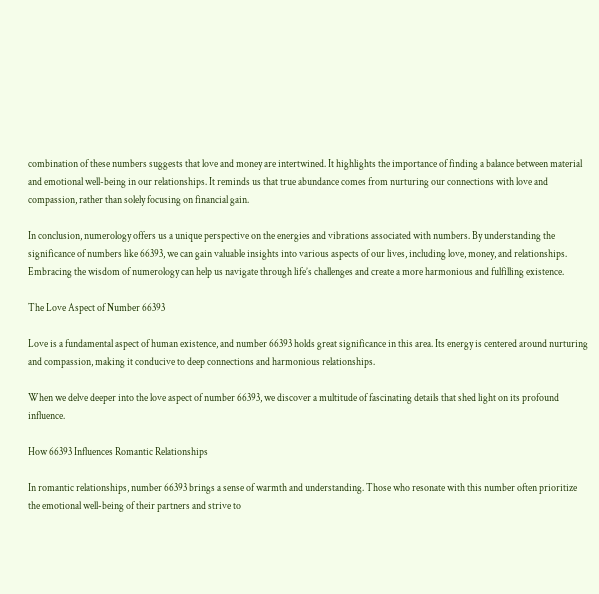combination of these numbers suggests that love and money are intertwined. It highlights the importance of finding a balance between material and emotional well-being in our relationships. It reminds us that true abundance comes from nurturing our connections with love and compassion, rather than solely focusing on financial gain.

In conclusion, numerology offers us a unique perspective on the energies and vibrations associated with numbers. By understanding the significance of numbers like 66393, we can gain valuable insights into various aspects of our lives, including love, money, and relationships. Embracing the wisdom of numerology can help us navigate through life’s challenges and create a more harmonious and fulfilling existence.

The Love Aspect of Number 66393

Love is a fundamental aspect of human existence, and number 66393 holds great significance in this area. Its energy is centered around nurturing and compassion, making it conducive to deep connections and harmonious relationships.

When we delve deeper into the love aspect of number 66393, we discover a multitude of fascinating details that shed light on its profound influence.

How 66393 Influences Romantic Relationships

In romantic relationships, number 66393 brings a sense of warmth and understanding. Those who resonate with this number often prioritize the emotional well-being of their partners and strive to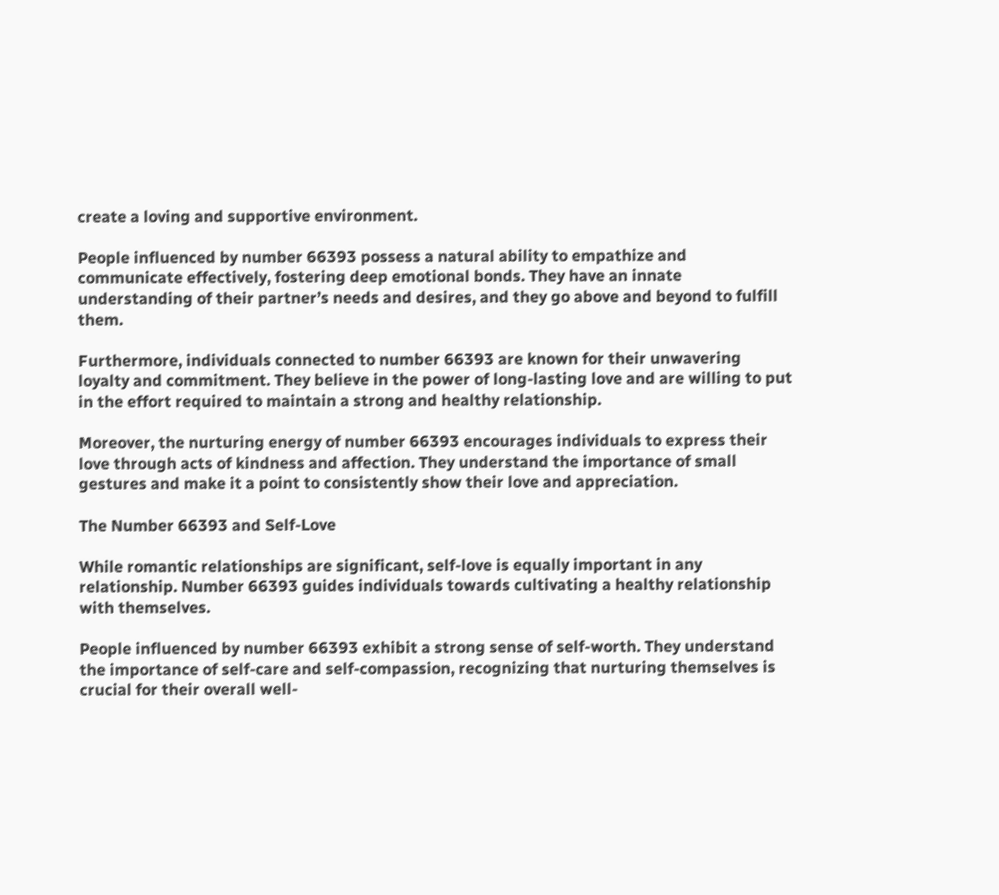create a loving and supportive environment.

People influenced by number 66393 possess a natural ability to empathize and communicate effectively, fostering deep emotional bonds. They have an innate understanding of their partner’s needs and desires, and they go above and beyond to fulfill them.

Furthermore, individuals connected to number 66393 are known for their unwavering loyalty and commitment. They believe in the power of long-lasting love and are willing to put in the effort required to maintain a strong and healthy relationship.

Moreover, the nurturing energy of number 66393 encourages individuals to express their love through acts of kindness and affection. They understand the importance of small gestures and make it a point to consistently show their love and appreciation.

The Number 66393 and Self-Love

While romantic relationships are significant, self-love is equally important in any relationship. Number 66393 guides individuals towards cultivating a healthy relationship with themselves.

People influenced by number 66393 exhibit a strong sense of self-worth. They understand the importance of self-care and self-compassion, recognizing that nurturing themselves is crucial for their overall well-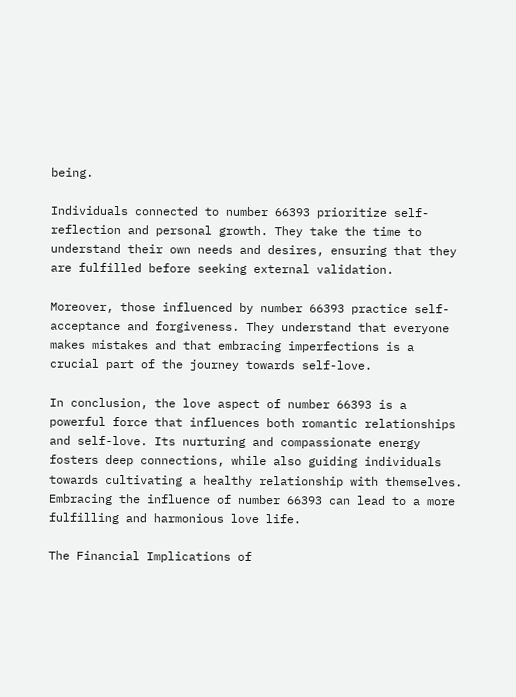being.

Individuals connected to number 66393 prioritize self-reflection and personal growth. They take the time to understand their own needs and desires, ensuring that they are fulfilled before seeking external validation.

Moreover, those influenced by number 66393 practice self-acceptance and forgiveness. They understand that everyone makes mistakes and that embracing imperfections is a crucial part of the journey towards self-love.

In conclusion, the love aspect of number 66393 is a powerful force that influences both romantic relationships and self-love. Its nurturing and compassionate energy fosters deep connections, while also guiding individuals towards cultivating a healthy relationship with themselves. Embracing the influence of number 66393 can lead to a more fulfilling and harmonious love life.

The Financial Implications of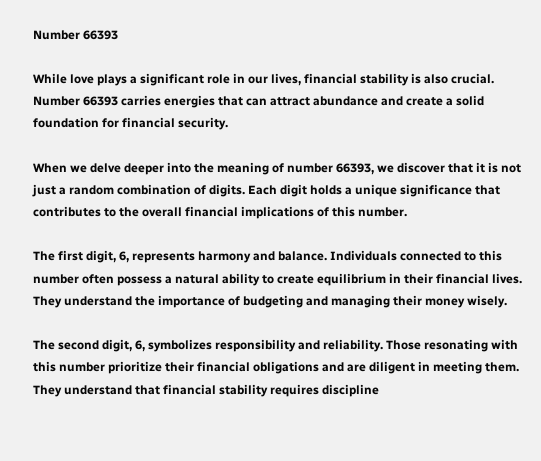Number 66393

While love plays a significant role in our lives, financial stability is also crucial. Number 66393 carries energies that can attract abundance and create a solid foundation for financial security.

When we delve deeper into the meaning of number 66393, we discover that it is not just a random combination of digits. Each digit holds a unique significance that contributes to the overall financial implications of this number.

The first digit, 6, represents harmony and balance. Individuals connected to this number often possess a natural ability to create equilibrium in their financial lives. They understand the importance of budgeting and managing their money wisely.

The second digit, 6, symbolizes responsibility and reliability. Those resonating with this number prioritize their financial obligations and are diligent in meeting them. They understand that financial stability requires discipline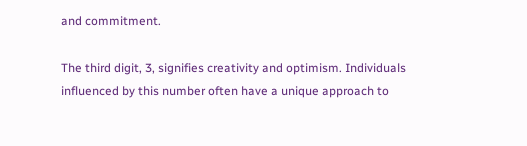and commitment.

The third digit, 3, signifies creativity and optimism. Individuals influenced by this number often have a unique approach to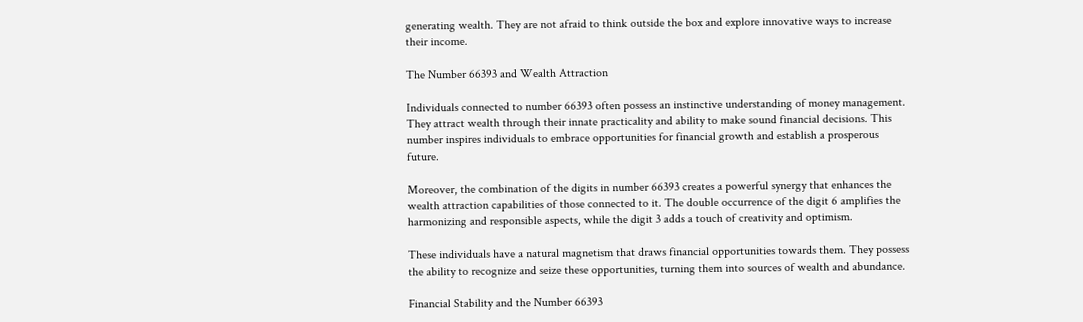generating wealth. They are not afraid to think outside the box and explore innovative ways to increase their income.

The Number 66393 and Wealth Attraction

Individuals connected to number 66393 often possess an instinctive understanding of money management. They attract wealth through their innate practicality and ability to make sound financial decisions. This number inspires individuals to embrace opportunities for financial growth and establish a prosperous future.

Moreover, the combination of the digits in number 66393 creates a powerful synergy that enhances the wealth attraction capabilities of those connected to it. The double occurrence of the digit 6 amplifies the harmonizing and responsible aspects, while the digit 3 adds a touch of creativity and optimism.

These individuals have a natural magnetism that draws financial opportunities towards them. They possess the ability to recognize and seize these opportunities, turning them into sources of wealth and abundance.

Financial Stability and the Number 66393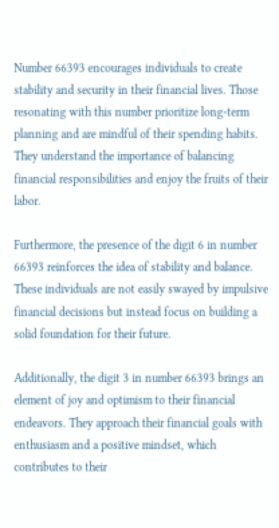Number 66393 encourages individuals to create stability and security in their financial lives. Those resonating with this number prioritize long-term planning and are mindful of their spending habits. They understand the importance of balancing financial responsibilities and enjoy the fruits of their labor.

Furthermore, the presence of the digit 6 in number 66393 reinforces the idea of stability and balance. These individuals are not easily swayed by impulsive financial decisions but instead focus on building a solid foundation for their future.

Additionally, the digit 3 in number 66393 brings an element of joy and optimism to their financial endeavors. They approach their financial goals with enthusiasm and a positive mindset, which contributes to their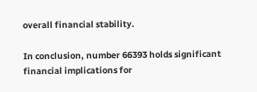overall financial stability.

In conclusion, number 66393 holds significant financial implications for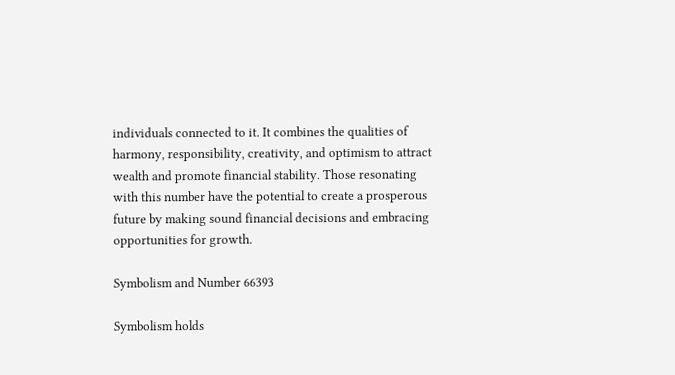individuals connected to it. It combines the qualities of harmony, responsibility, creativity, and optimism to attract wealth and promote financial stability. Those resonating with this number have the potential to create a prosperous future by making sound financial decisions and embracing opportunities for growth.

Symbolism and Number 66393

Symbolism holds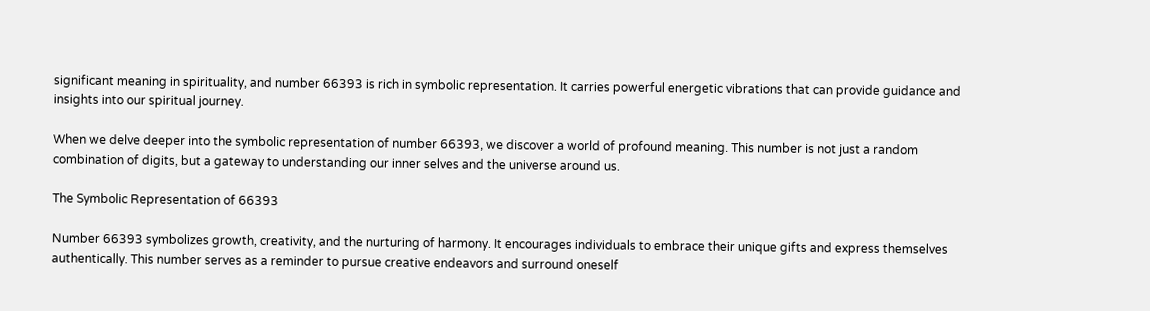significant meaning in spirituality, and number 66393 is rich in symbolic representation. It carries powerful energetic vibrations that can provide guidance and insights into our spiritual journey.

When we delve deeper into the symbolic representation of number 66393, we discover a world of profound meaning. This number is not just a random combination of digits, but a gateway to understanding our inner selves and the universe around us.

The Symbolic Representation of 66393

Number 66393 symbolizes growth, creativity, and the nurturing of harmony. It encourages individuals to embrace their unique gifts and express themselves authentically. This number serves as a reminder to pursue creative endeavors and surround oneself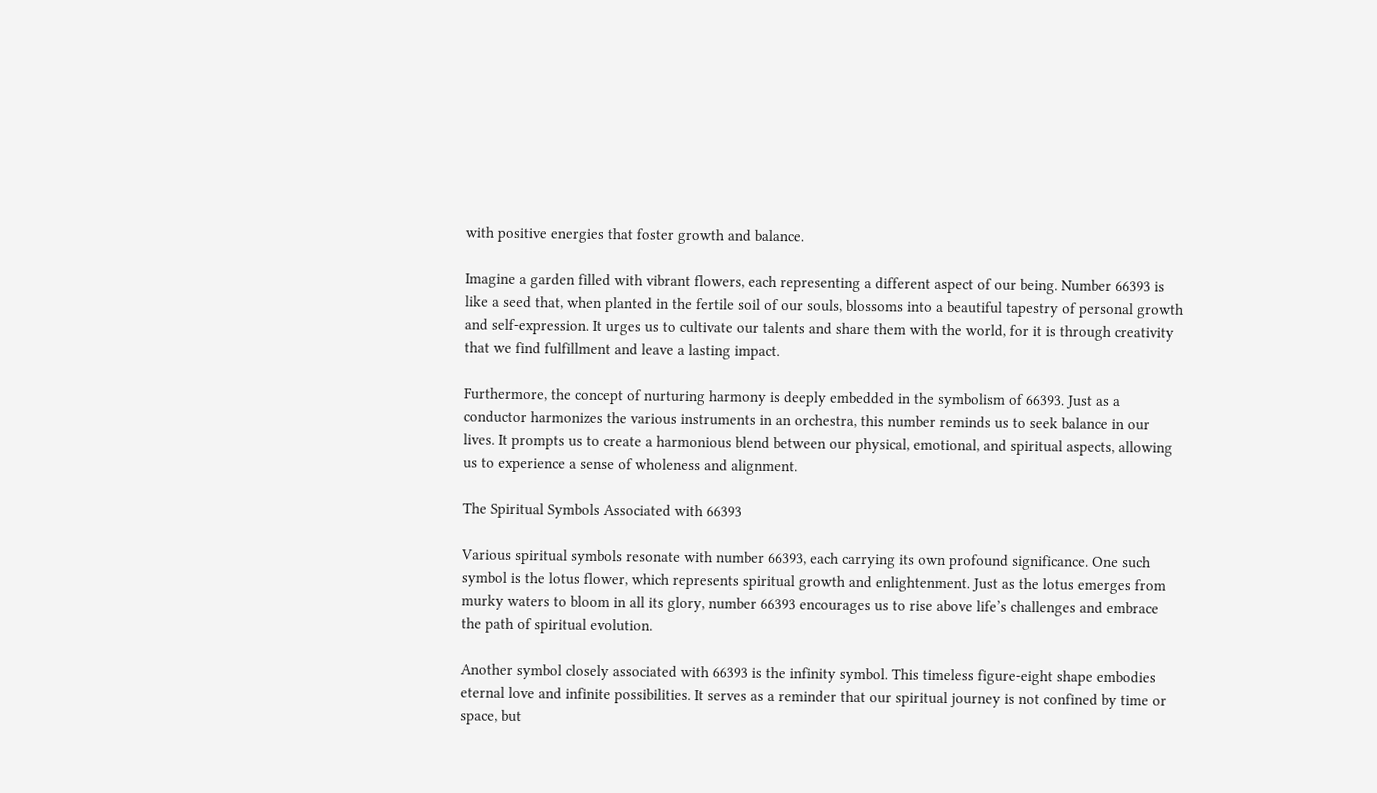with positive energies that foster growth and balance.

Imagine a garden filled with vibrant flowers, each representing a different aspect of our being. Number 66393 is like a seed that, when planted in the fertile soil of our souls, blossoms into a beautiful tapestry of personal growth and self-expression. It urges us to cultivate our talents and share them with the world, for it is through creativity that we find fulfillment and leave a lasting impact.

Furthermore, the concept of nurturing harmony is deeply embedded in the symbolism of 66393. Just as a conductor harmonizes the various instruments in an orchestra, this number reminds us to seek balance in our lives. It prompts us to create a harmonious blend between our physical, emotional, and spiritual aspects, allowing us to experience a sense of wholeness and alignment.

The Spiritual Symbols Associated with 66393

Various spiritual symbols resonate with number 66393, each carrying its own profound significance. One such symbol is the lotus flower, which represents spiritual growth and enlightenment. Just as the lotus emerges from murky waters to bloom in all its glory, number 66393 encourages us to rise above life’s challenges and embrace the path of spiritual evolution.

Another symbol closely associated with 66393 is the infinity symbol. This timeless figure-eight shape embodies eternal love and infinite possibilities. It serves as a reminder that our spiritual journey is not confined by time or space, but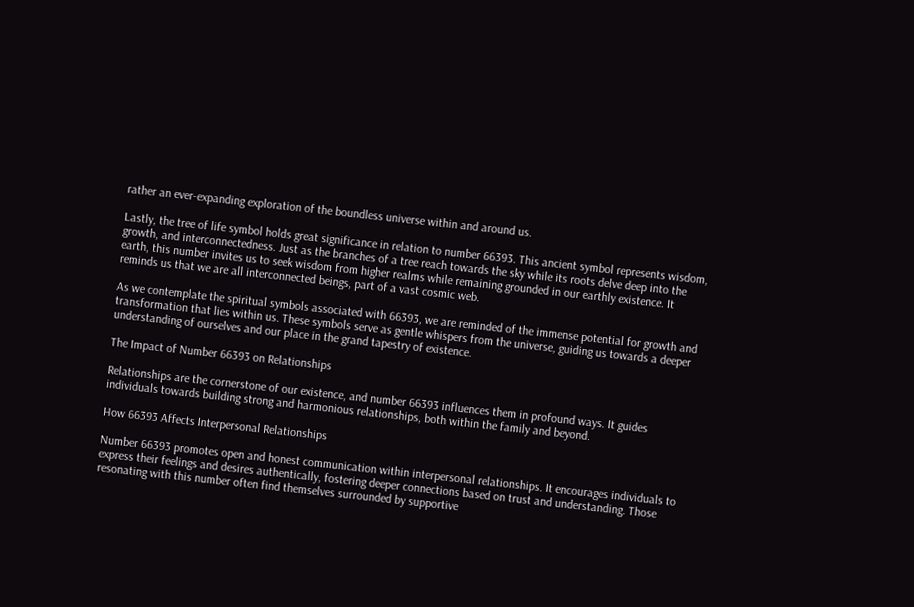rather an ever-expanding exploration of the boundless universe within and around us.

Lastly, the tree of life symbol holds great significance in relation to number 66393. This ancient symbol represents wisdom, growth, and interconnectedness. Just as the branches of a tree reach towards the sky while its roots delve deep into the earth, this number invites us to seek wisdom from higher realms while remaining grounded in our earthly existence. It reminds us that we are all interconnected beings, part of a vast cosmic web.

As we contemplate the spiritual symbols associated with 66393, we are reminded of the immense potential for growth and transformation that lies within us. These symbols serve as gentle whispers from the universe, guiding us towards a deeper understanding of ourselves and our place in the grand tapestry of existence.

The Impact of Number 66393 on Relationships

Relationships are the cornerstone of our existence, and number 66393 influences them in profound ways. It guides individuals towards building strong and harmonious relationships, both within the family and beyond.

How 66393 Affects Interpersonal Relationships

Number 66393 promotes open and honest communication within interpersonal relationships. It encourages individuals to express their feelings and desires authentically, fostering deeper connections based on trust and understanding. Those resonating with this number often find themselves surrounded by supportive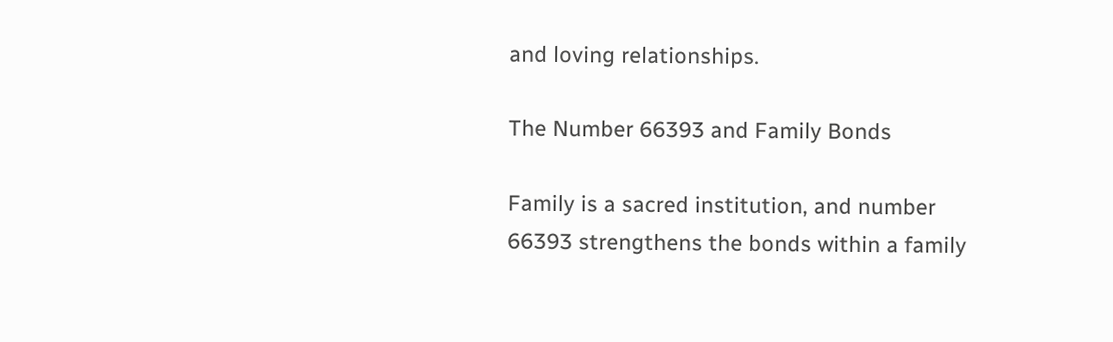and loving relationships.

The Number 66393 and Family Bonds

Family is a sacred institution, and number 66393 strengthens the bonds within a family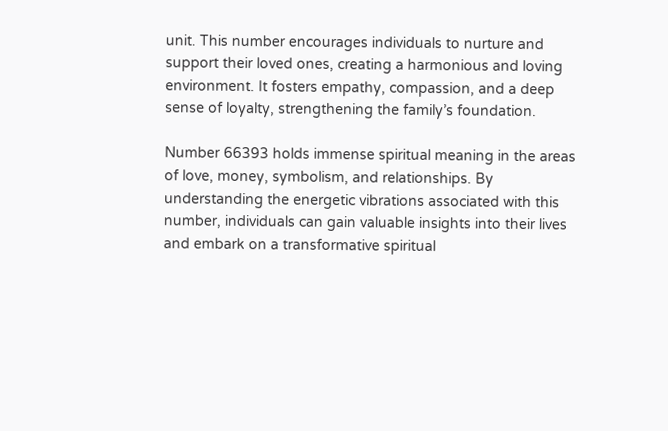unit. This number encourages individuals to nurture and support their loved ones, creating a harmonious and loving environment. It fosters empathy, compassion, and a deep sense of loyalty, strengthening the family’s foundation.

Number 66393 holds immense spiritual meaning in the areas of love, money, symbolism, and relationships. By understanding the energetic vibrations associated with this number, individuals can gain valuable insights into their lives and embark on a transformative spiritual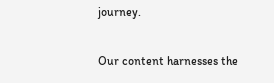journey.

Our content harnesses the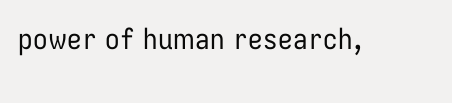power of human research,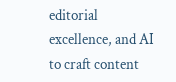editorial excellence, and AI to craft content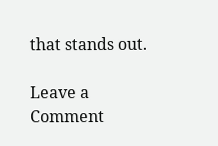that stands out.

Leave a Comment